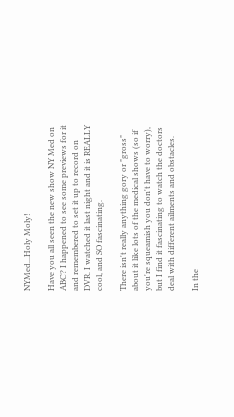NYMed...Holy Moly!

Have you all seen the new show NY Med on ABC? I happened to see some previews for it and remembered to set it up to record on DVR. I watched it last night and it is REALLY cool, and SO fascinating.

There isn't really anything gory or "gross" about it like lots of the medical shows (so if you're squeamish you don't have to worry), but I find it fascinating to watch the doctors deal with different ailments and obstacles.

In the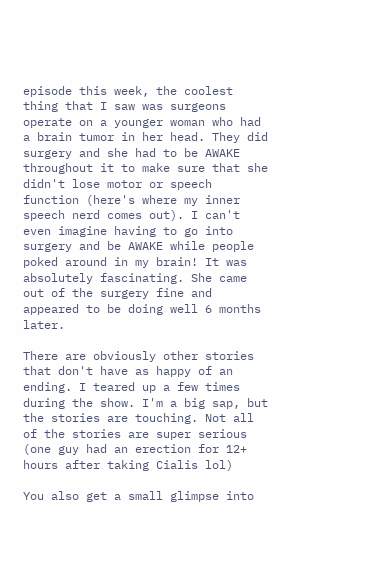episode this week, the coolest thing that I saw was surgeons operate on a younger woman who had a brain tumor in her head. They did surgery and she had to be AWAKE throughout it to make sure that she didn't lose motor or speech function (here's where my inner speech nerd comes out). I can't even imagine having to go into surgery and be AWAKE while people poked around in my brain! It was absolutely fascinating. She came out of the surgery fine and appeared to be doing well 6 months later.

There are obviously other stories that don't have as happy of an ending. I teared up a few times during the show. I'm a big sap, but the stories are touching. Not all of the stories are super serious (one guy had an erection for 12+ hours after taking Cialis lol)

You also get a small glimpse into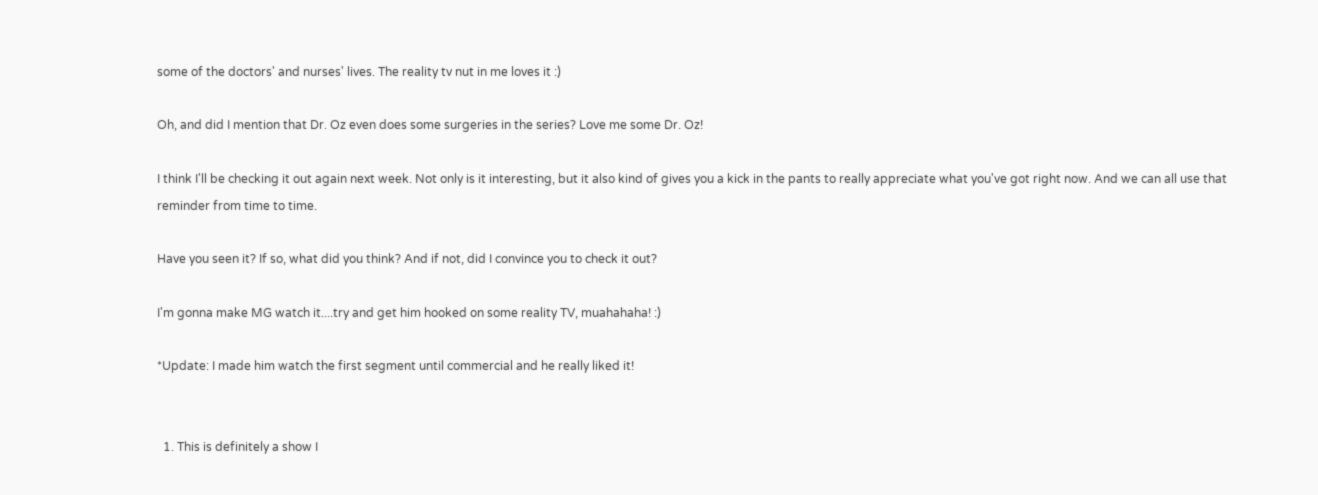some of the doctors' and nurses' lives. The reality tv nut in me loves it :)

Oh, and did I mention that Dr. Oz even does some surgeries in the series? Love me some Dr. Oz!

I think I'll be checking it out again next week. Not only is it interesting, but it also kind of gives you a kick in the pants to really appreciate what you've got right now. And we can all use that reminder from time to time.

Have you seen it? If so, what did you think? And if not, did I convince you to check it out?

I'm gonna make MG watch it....try and get him hooked on some reality TV, muahahaha! :)

*Update: I made him watch the first segment until commercial and he really liked it!


  1. This is definitely a show I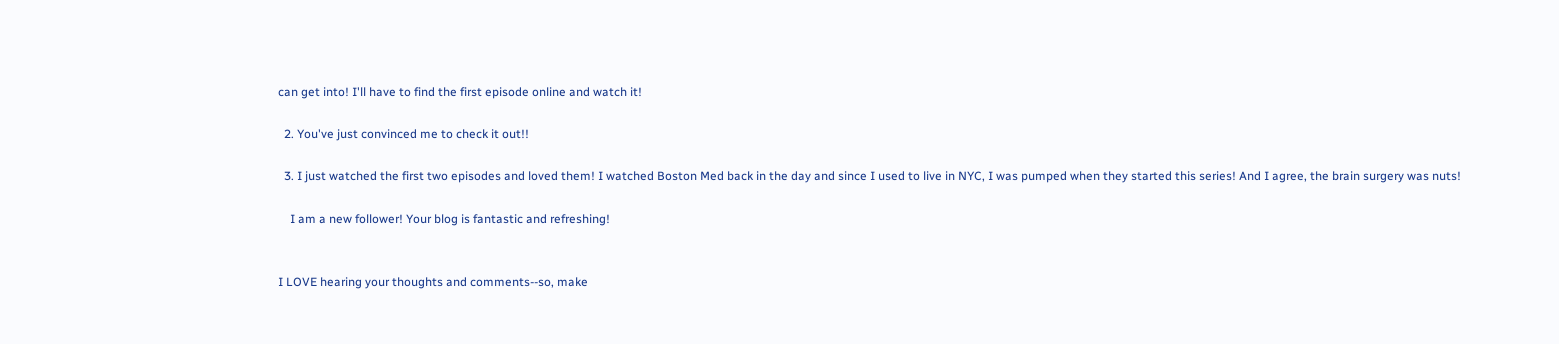can get into! I'll have to find the first episode online and watch it!

  2. You've just convinced me to check it out!!

  3. I just watched the first two episodes and loved them! I watched Boston Med back in the day and since I used to live in NYC, I was pumped when they started this series! And I agree, the brain surgery was nuts!

    I am a new follower! Your blog is fantastic and refreshing!


I LOVE hearing your thoughts and comments--so, make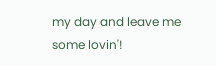my day and leave me some lovin'!